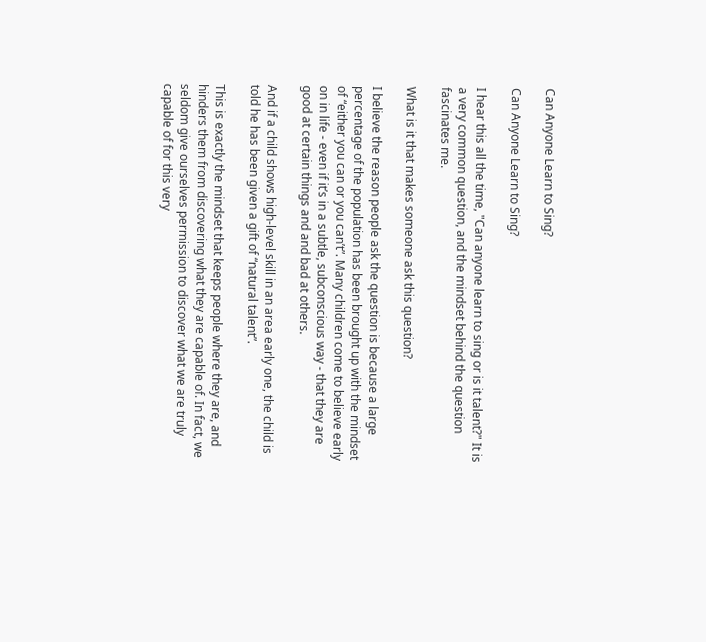Can Anyone Learn to Sing?

Can Anyone Learn to Sing?

I hear this all the time, "Can anyone learn to sing or is it talent?" It is a very common question, and the mindset behind the question fascinates me.

What is it that makes someone ask this question?

I believe the reason people ask the question is because a large percentage of the population has been brought up with the mindset of “either you can or you can’t”. Many children come to believe early on in life - even if it’s in a subtle, subconscious way - that they are good at certain things and and bad at others.

And if a child shows high-level skill in an area early one, the child is told he has been given a gift of “natural talent”.

This is exactly the mindset that keeps people where they are, and hinders them from discovering what they are capable of. In fact, we seldom give ourselves permission to discover what we are truly capable of for this very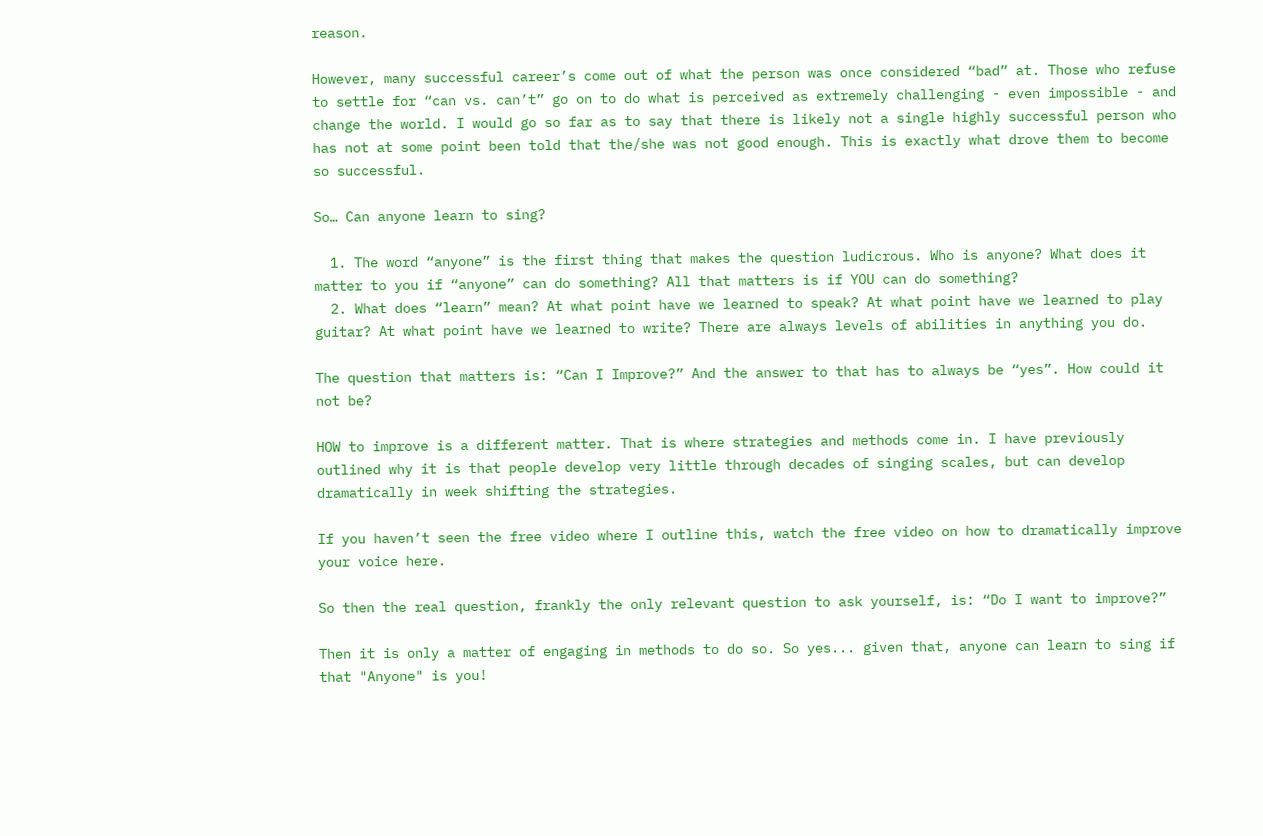reason.

However, many successful career’s come out of what the person was once considered “bad” at. Those who refuse to settle for “can vs. can’t” go on to do what is perceived as extremely challenging - even impossible - and change the world. I would go so far as to say that there is likely not a single highly successful person who has not at some point been told that the/she was not good enough. This is exactly what drove them to become so successful.

So… Can anyone learn to sing?

  1. The word “anyone” is the first thing that makes the question ludicrous. Who is anyone? What does it matter to you if “anyone” can do something? All that matters is if YOU can do something?
  2. What does “learn” mean? At what point have we learned to speak? At what point have we learned to play guitar? At what point have we learned to write? There are always levels of abilities in anything you do.

The question that matters is: “Can I Improve?” And the answer to that has to always be “yes”. How could it not be?

HOW to improve is a different matter. That is where strategies and methods come in. I have previously outlined why it is that people develop very little through decades of singing scales, but can develop dramatically in week shifting the strategies.

If you haven’t seen the free video where I outline this, watch the free video on how to dramatically improve your voice here.

So then the real question, frankly the only relevant question to ask yourself, is: “Do I want to improve?”

Then it is only a matter of engaging in methods to do so. So yes... given that, anyone can learn to sing if that "Anyone" is you!